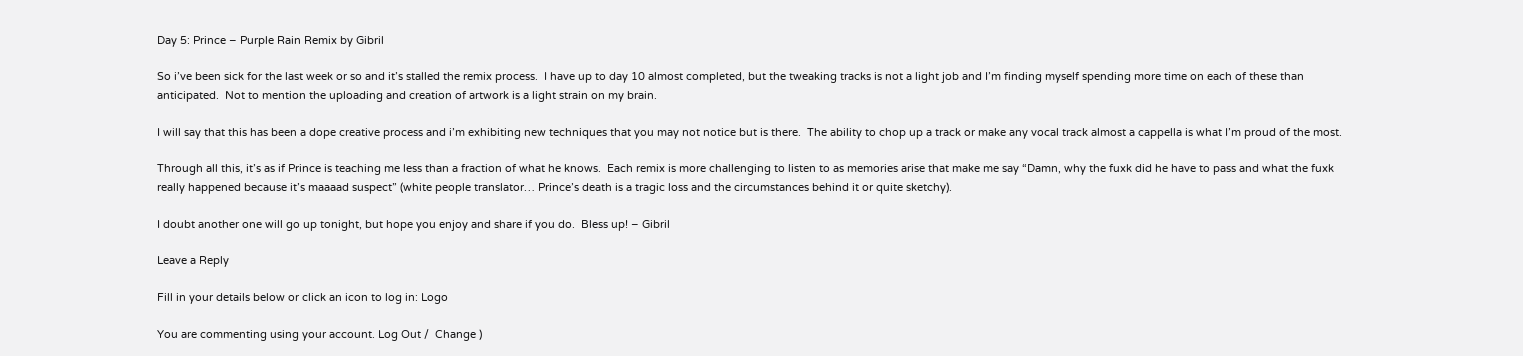Day 5: Prince – Purple Rain Remix by Gibril

So i’ve been sick for the last week or so and it’s stalled the remix process.  I have up to day 10 almost completed, but the tweaking tracks is not a light job and I’m finding myself spending more time on each of these than anticipated.  Not to mention the uploading and creation of artwork is a light strain on my brain.

I will say that this has been a dope creative process and i’m exhibiting new techniques that you may not notice but is there.  The ability to chop up a track or make any vocal track almost a cappella is what I’m proud of the most.

Through all this, it’s as if Prince is teaching me less than a fraction of what he knows.  Each remix is more challenging to listen to as memories arise that make me say “Damn, why the fuxk did he have to pass and what the fuxk really happened because it’s maaaad suspect” (white people translator… Prince’s death is a tragic loss and the circumstances behind it or quite sketchy).

I doubt another one will go up tonight, but hope you enjoy and share if you do.  Bless up! – Gibril

Leave a Reply

Fill in your details below or click an icon to log in: Logo

You are commenting using your account. Log Out /  Change )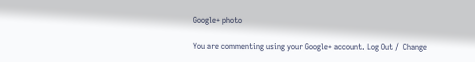Google+ photo

You are commenting using your Google+ account. Log Out /  Change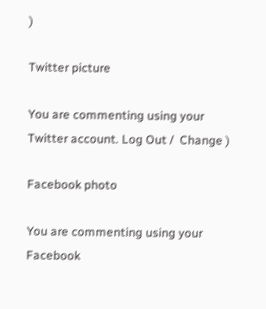)

Twitter picture

You are commenting using your Twitter account. Log Out /  Change )

Facebook photo

You are commenting using your Facebook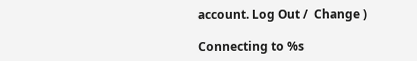account. Log Out /  Change )

Connecting to %s